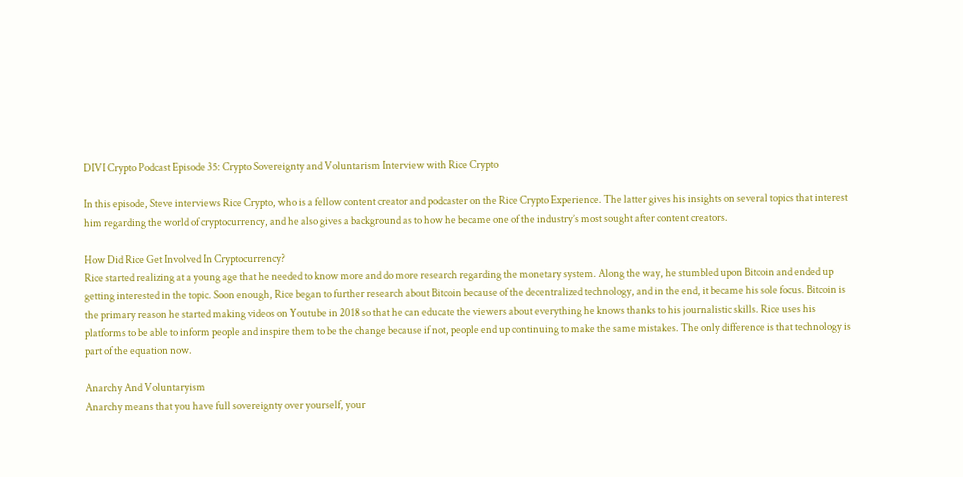DIVI Crypto Podcast Episode 35: Crypto Sovereignty and Voluntarism Interview with Rice Crypto

In this episode, Steve interviews Rice Crypto, who is a fellow content creator and podcaster on the Rice Crypto Experience. The latter gives his insights on several topics that interest him regarding the world of cryptocurrency, and he also gives a background as to how he became one of the industry’s most sought after content creators.

How Did Rice Get Involved In Cryptocurrency?
Rice started realizing at a young age that he needed to know more and do more research regarding the monetary system. Along the way, he stumbled upon Bitcoin and ended up getting interested in the topic. Soon enough, Rice began to further research about Bitcoin because of the decentralized technology, and in the end, it became his sole focus. Bitcoin is the primary reason he started making videos on Youtube in 2018 so that he can educate the viewers about everything he knows thanks to his journalistic skills. Rice uses his platforms to be able to inform people and inspire them to be the change because if not, people end up continuing to make the same mistakes. The only difference is that technology is part of the equation now.

Anarchy And Voluntaryism
Anarchy means that you have full sovereignty over yourself, your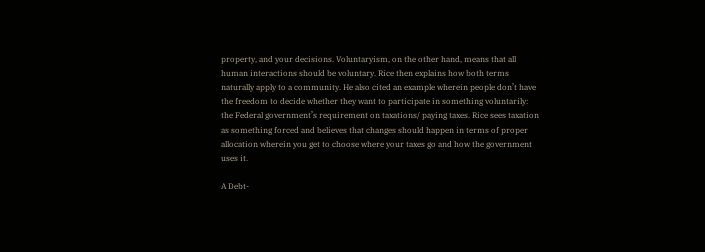property, and your decisions. Voluntaryism, on the other hand, means that all human interactions should be voluntary. Rice then explains how both terms naturally apply to a community. He also cited an example wherein people don’t have the freedom to decide whether they want to participate in something voluntarily: the Federal government’s requirement on taxations/ paying taxes. Rice sees taxation as something forced and believes that changes should happen in terms of proper allocation wherein you get to choose where your taxes go and how the government uses it.

A Debt-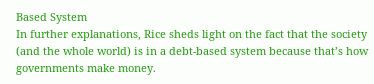Based System
In further explanations, Rice sheds light on the fact that the society (and the whole world) is in a debt-based system because that’s how governments make money.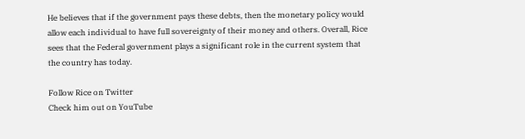He believes that if the government pays these debts, then the monetary policy would allow each individual to have full sovereignty of their money and others. Overall, Rice sees that the Federal government plays a significant role in the current system that the country has today.

Follow Rice on Twitter
Check him out on YouTube